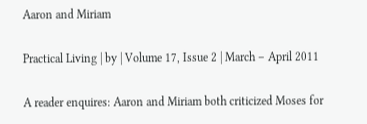Aaron and Miriam

Practical Living | by | Volume 17, Issue 2 | March – April 2011

A reader enquires: Aaron and Miriam both criticized Moses for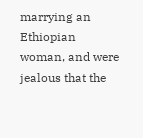marrying an Ethiopian woman, and were jealous that the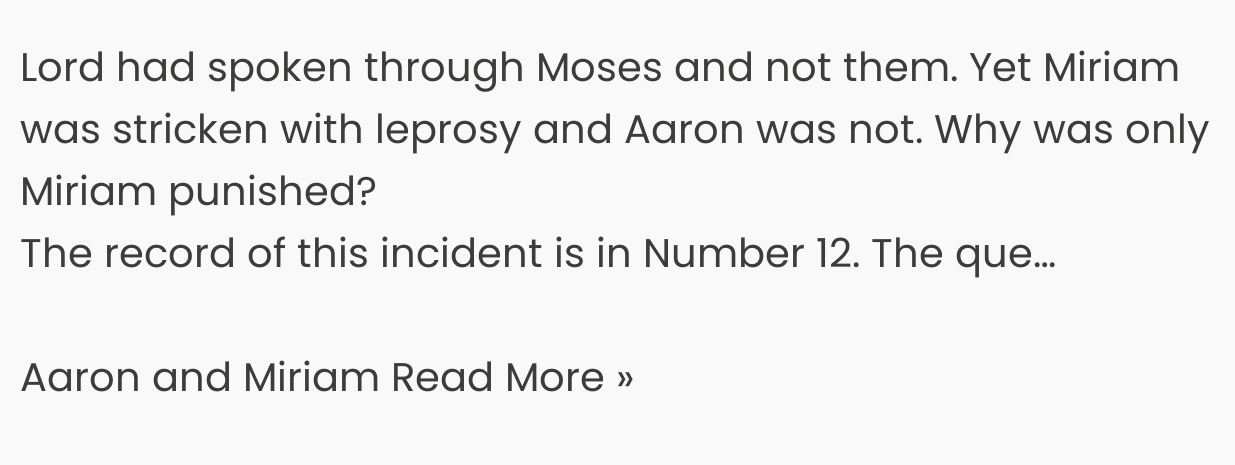Lord had spoken through Moses and not them. Yet Miriam was stricken with leprosy and Aaron was not. Why was only Miriam punished?
The record of this incident is in Number 12. The que…

Aaron and Miriam Read More »